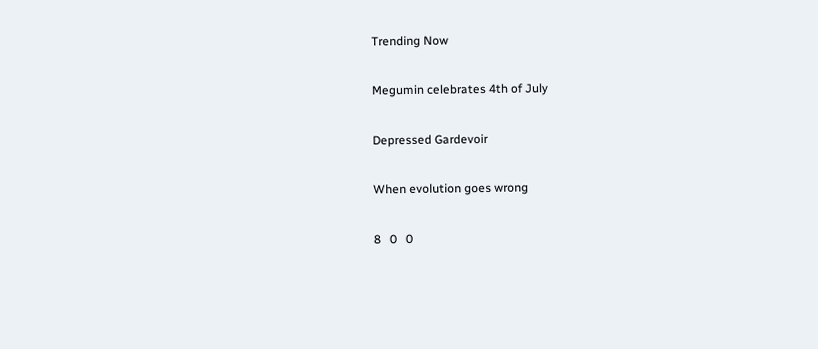Trending Now

Megumin celebrates 4th of July

Depressed Gardevoir

When evolution goes wrong

8   0   0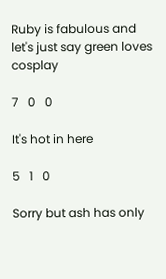Ruby is fabulous and let's just say green loves cosplay

7   0   0

It's hot in here

5   1   0

Sorry but ash has only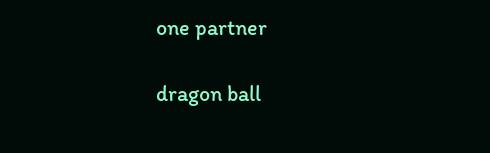one partner

dragon ball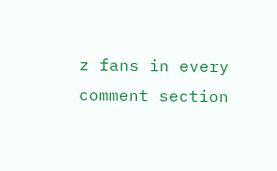z fans in every comment section